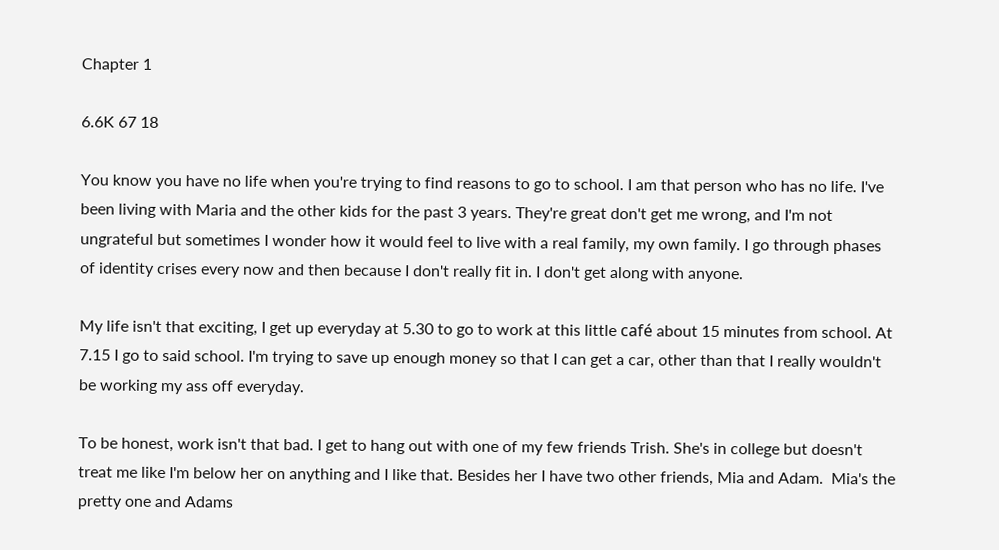Chapter 1

6.6K 67 18

You know you have no life when you're trying to find reasons to go to school. I am that person who has no life. I've been living with Maria and the other kids for the past 3 years. They're great don't get me wrong, and I'm not ungrateful but sometimes I wonder how it would feel to live with a real family, my own family. I go through phases of identity crises every now and then because I don't really fit in. I don't get along with anyone.

My life isn't that exciting, I get up everyday at 5.30 to go to work at this little café about 15 minutes from school. At 7.15 I go to said school. I'm trying to save up enough money so that I can get a car, other than that I really wouldn't be working my ass off everyday.

To be honest, work isn't that bad. I get to hang out with one of my few friends Trish. She's in college but doesn't treat me like I'm below her on anything and I like that. Besides her I have two other friends, Mia and Adam.  Mia's the pretty one and Adams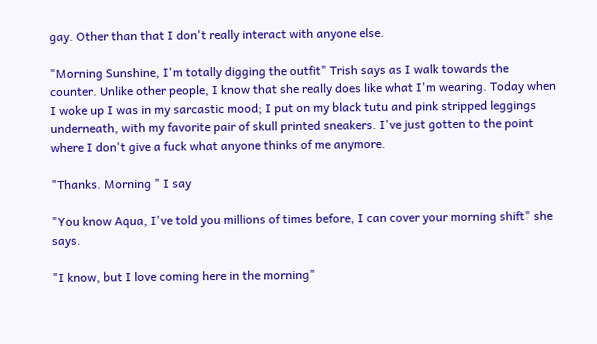gay. Other than that I don't really interact with anyone else.

"Morning Sunshine, I'm totally digging the outfit" Trish says as I walk towards the counter. Unlike other people, I know that she really does like what I'm wearing. Today when I woke up I was in my sarcastic mood; I put on my black tutu and pink stripped leggings underneath, with my favorite pair of skull printed sneakers. I've just gotten to the point where I don't give a fuck what anyone thinks of me anymore.

"Thanks. Morning " I say

"You know Aqua, I've told you millions of times before, I can cover your morning shift" she says.

"I know, but I love coming here in the morning"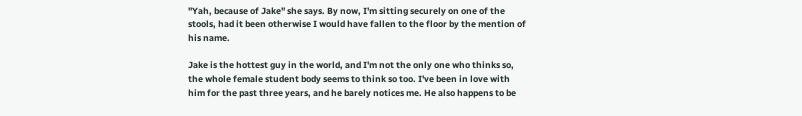"Yah, because of Jake" she says. By now, I'm sitting securely on one of the stools, had it been otherwise I would have fallen to the floor by the mention of his name.

Jake is the hottest guy in the world, and I'm not the only one who thinks so, the whole female student body seems to think so too. I've been in love with him for the past three years, and he barely notices me. He also happens to be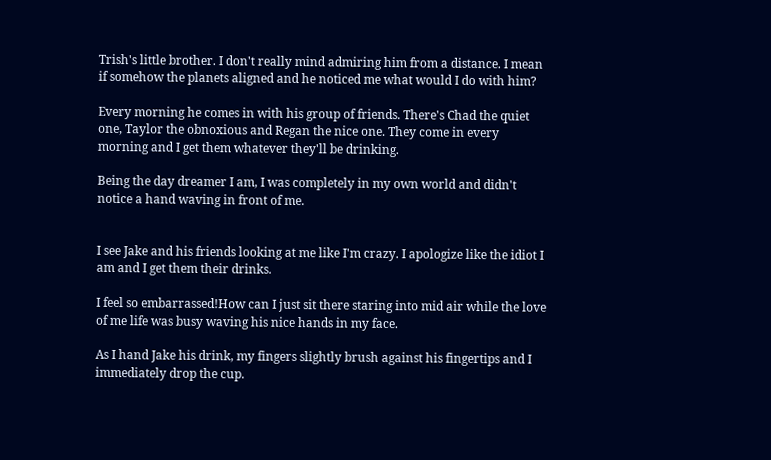Trish's little brother. I don't really mind admiring him from a distance. I mean if somehow the planets aligned and he noticed me what would I do with him?

Every morning he comes in with his group of friends. There's Chad the quiet one, Taylor the obnoxious and Regan the nice one. They come in every morning and I get them whatever they'll be drinking.

Being the day dreamer I am, I was completely in my own world and didn't notice a hand waving in front of me.


I see Jake and his friends looking at me like I'm crazy. I apologize like the idiot I am and I get them their drinks.

I feel so embarrassed!How can I just sit there staring into mid air while the love of me life was busy waving his nice hands in my face.

As I hand Jake his drink, my fingers slightly brush against his fingertips and I immediately drop the cup.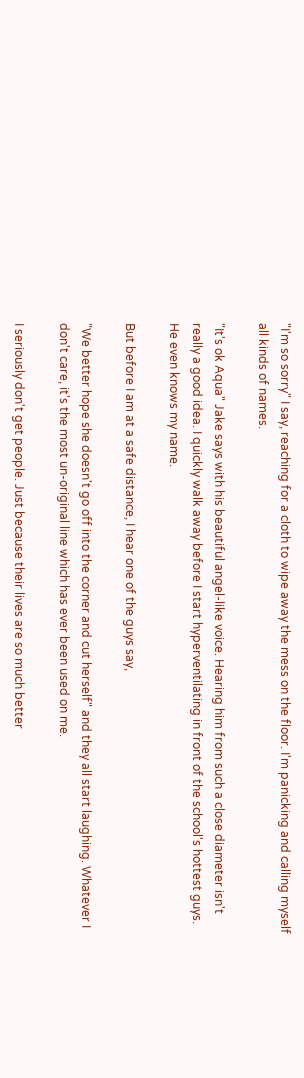"I'm so sorry" I say, reaching for a cloth to wipe away the mess on the floor. I'm panicking and calling myself all kinds of names.

"It's ok Aqua" Jake says with his beautiful angel-like voice. Hearing him from such a close diameter isn't really a good idea. I quickly walk away before I start hyperventilating in front of the school's hottest guys.  He even knows my name.

But before I am at a safe distance, I hear one of the guys say,

"We better hope she doesn't go off into the corner and cut herself" and they all start laughing. Whatever I don't care, it's the most un-original line which has ever been used on me.

I seriously don't get people. Just because their lives are so much better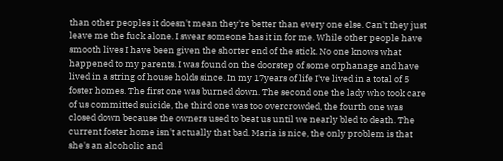than other peoples it doesn't mean they're better than every one else. Can't they just leave me the fuck alone. I swear someone has it in for me. While other people have smooth lives I have been given the shorter end of the stick. No one knows what happened to my parents. I was found on the doorstep of some orphanage and have lived in a string of house holds since. In my 17years of life I've lived in a total of 5 foster homes. The first one was burned down. The second one the lady who took care of us committed suicide, the third one was too overcrowded, the fourth one was closed down because the owners used to beat us until we nearly bled to death. The current foster home isn't actually that bad. Maria is nice, the only problem is that she's an alcoholic and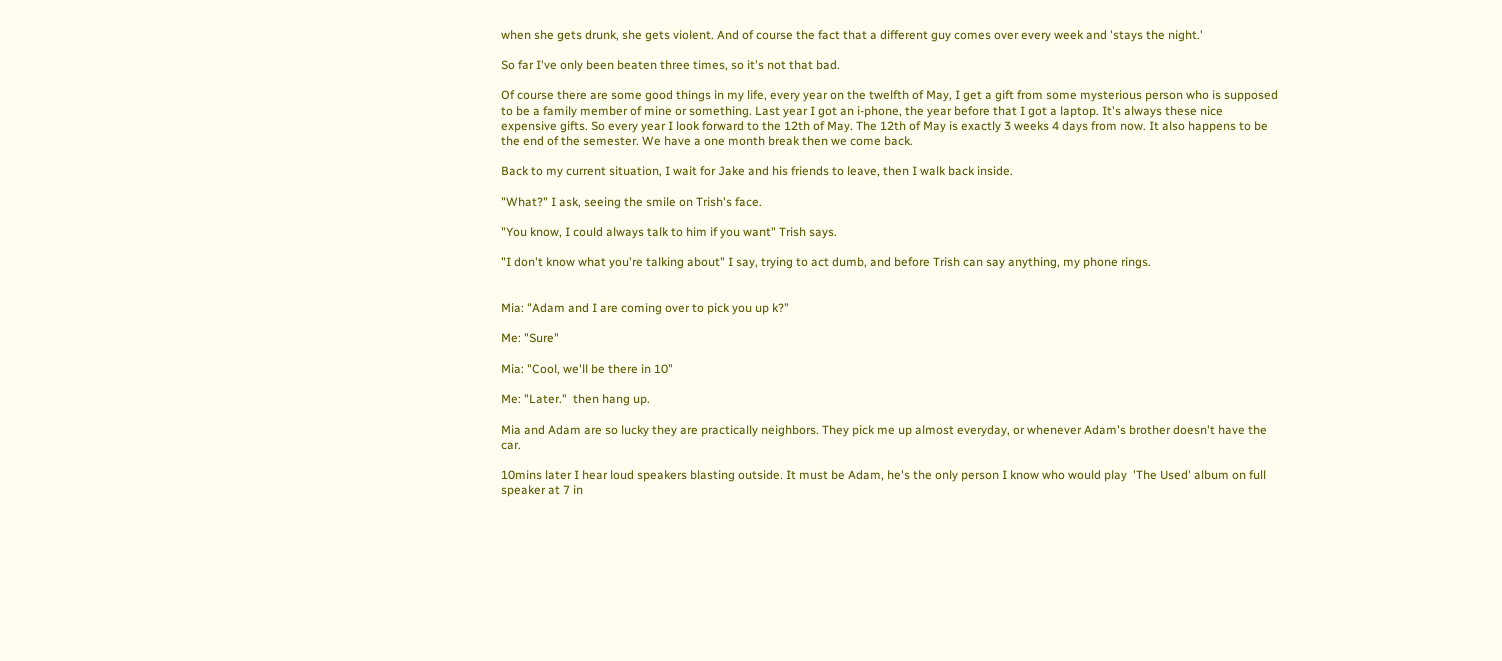when she gets drunk, she gets violent. And of course the fact that a different guy comes over every week and 'stays the night.'

So far I've only been beaten three times, so it's not that bad.

Of course there are some good things in my life, every year on the twelfth of May, I get a gift from some mysterious person who is supposed to be a family member of mine or something. Last year I got an i-phone, the year before that I got a laptop. It's always these nice expensive gifts. So every year I look forward to the 12th of May. The 12th of May is exactly 3 weeks 4 days from now. It also happens to be the end of the semester. We have a one month break then we come back.

Back to my current situation, I wait for Jake and his friends to leave, then I walk back inside.

"What?" I ask, seeing the smile on Trish's face.

"You know, I could always talk to him if you want" Trish says.

"I don't know what you're talking about" I say, trying to act dumb, and before Trish can say anything, my phone rings.


Mia: "Adam and I are coming over to pick you up k?"

Me: "Sure"

Mia: "Cool, we'll be there in 10"

Me: "Later."  then hang up.

Mia and Adam are so lucky they are practically neighbors. They pick me up almost everyday, or whenever Adam's brother doesn't have the car.

10mins later I hear loud speakers blasting outside. It must be Adam, he's the only person I know who would play  'The Used' album on full speaker at 7 in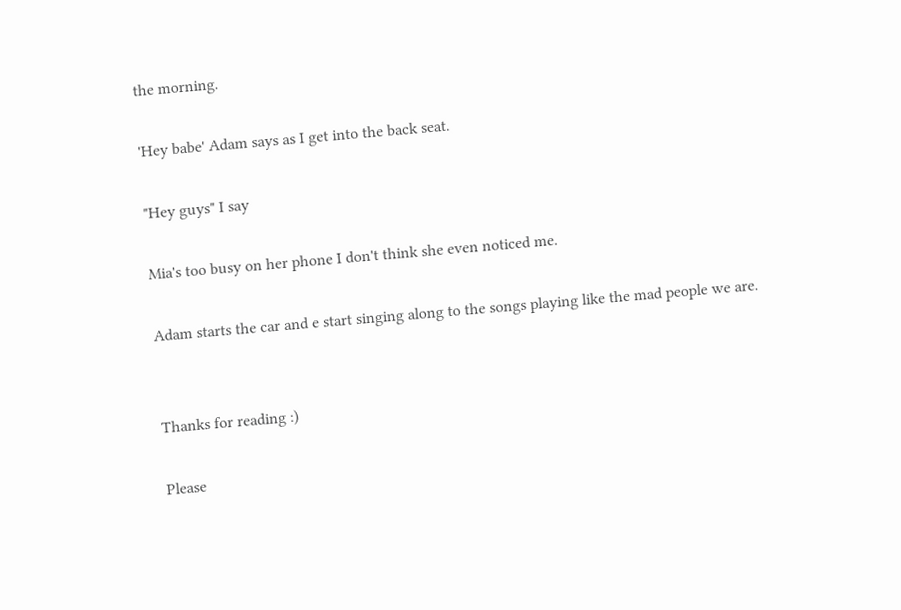the morning.

'Hey babe' Adam says as I get into the back seat.

"Hey guys" I say

Mia's too busy on her phone I don't think she even noticed me.

Adam starts the car and e start singing along to the songs playing like the mad people we are.


Thanks for reading :)

Please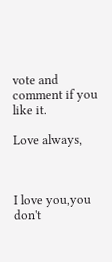vote and comment if you like it.

Love always,



I love you,you don't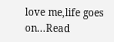love me,life goes on...Read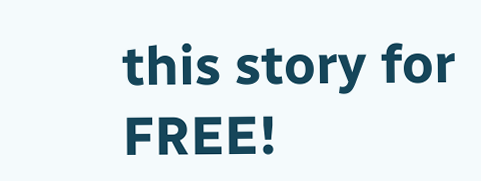this story for FREE!